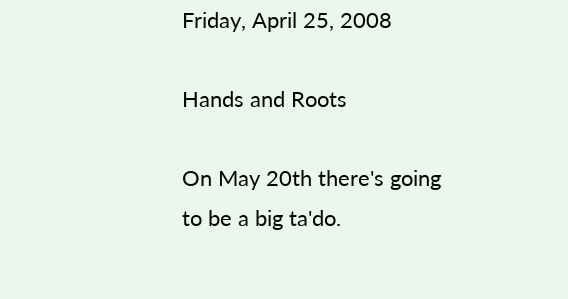Friday, April 25, 2008

Hands and Roots

On May 20th there's going to be a big ta'do.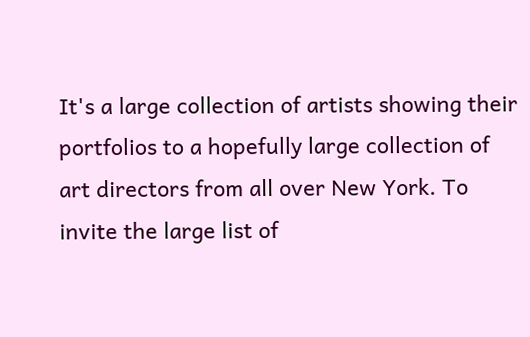It's a large collection of artists showing their portfolios to a hopefully large collection of art directors from all over New York. To invite the large list of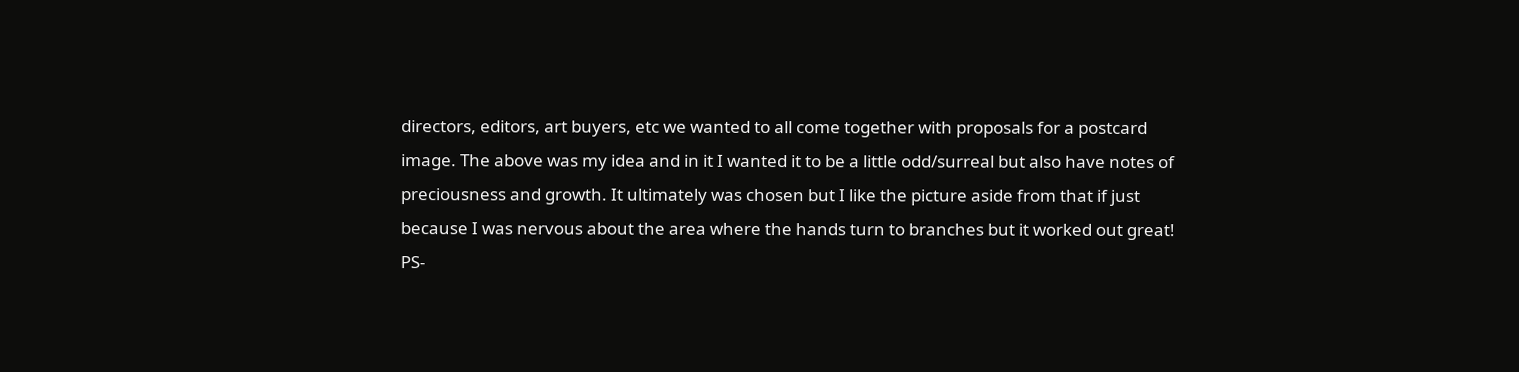directors, editors, art buyers, etc we wanted to all come together with proposals for a postcard image. The above was my idea and in it I wanted it to be a little odd/surreal but also have notes of preciousness and growth. It ultimately was chosen but I like the picture aside from that if just because I was nervous about the area where the hands turn to branches but it worked out great! PS-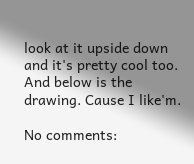look at it upside down and it's pretty cool too. And below is the drawing. Cause I like'm.

No comments: